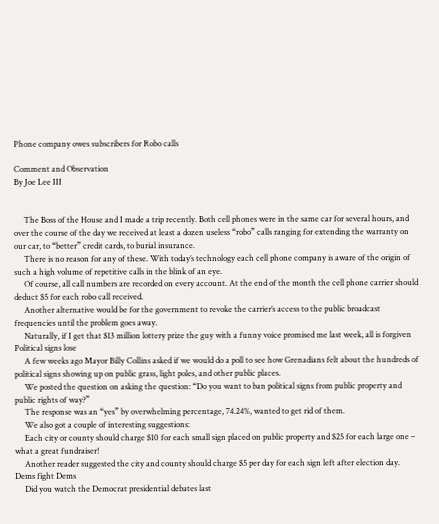Phone company owes subscribers for Robo calls

Comment and Observation
By Joe Lee III


     The Boss of the House and I made a trip recently. Both cell phones were in the same car for several hours, and over the course of the day we received at least a dozen useless “robo” calls ranging for extending the warranty on our car, to “better” credit cards, to burial insurance.
     There is no reason for any of these. With today’s technology each cell phone company is aware of the origin of such a high volume of repetitive calls in the blink of an eye.
     Of course, all call numbers are recorded on every account. At the end of the month the cell phone carrier should deduct $5 for each robo call received.
     Another alternative would be for the government to revoke the carrier’s access to the public broadcast frequencies until the problem goes away.
     Naturally, if I get that $13 million lottery prize the guy with a funny voice promised me last week, all is forgiven
Political signs lose
     A few weeks ago Mayor Billy Collins asked if we would do a poll to see how Grenadians felt about the hundreds of political signs showing up on public grass, light poles, and other public places.
     We posted the question on asking the question: “Do you want to ban political signs from public property and public rights of way?”
     The response was an “yes” by overwhelming percentage, 74.24%, wanted to get rid of them.
     We also got a couple of interesting suggestions:
     Each city or county should charge $10 for each small sign placed on public property and $25 for each large one – what a great fundraiser!
     Another reader suggested the city and county should charge $5 per day for each sign left after election day.
Dems fight Dems
     Did you watch the Democrat presidential debates last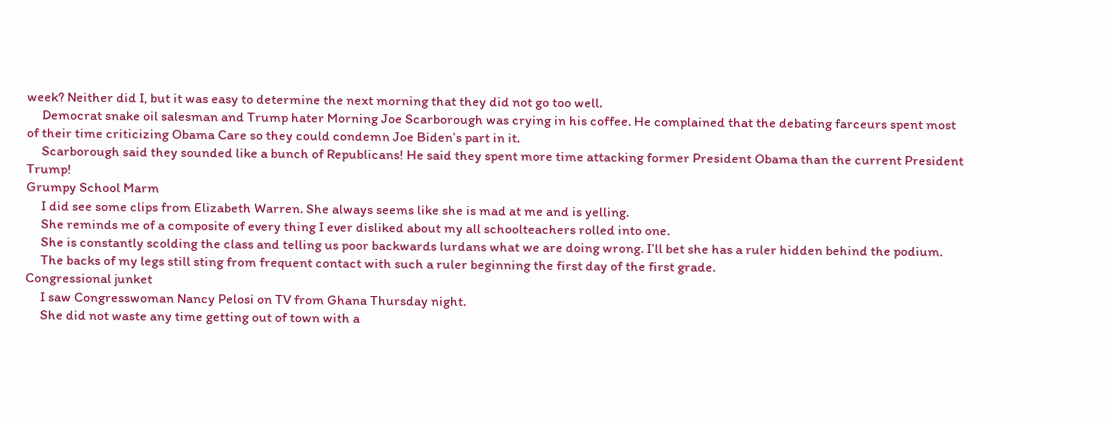week? Neither did I, but it was easy to determine the next morning that they did not go too well.
     Democrat snake oil salesman and Trump hater Morning Joe Scarborough was crying in his coffee. He complained that the debating farceurs spent most of their time criticizing Obama Care so they could condemn Joe Biden’s part in it.
     Scarborough said they sounded like a bunch of Republicans! He said they spent more time attacking former President Obama than the current President Trump!
Grumpy School Marm
     I did see some clips from Elizabeth Warren. She always seems like she is mad at me and is yelling.
     She reminds me of a composite of every thing I ever disliked about my all schoolteachers rolled into one.
     She is constantly scolding the class and telling us poor backwards lurdans what we are doing wrong. I’ll bet she has a ruler hidden behind the podium.
     The backs of my legs still sting from frequent contact with such a ruler beginning the first day of the first grade.
Congressional junket
     I saw Congresswoman Nancy Pelosi on TV from Ghana Thursday night.
     She did not waste any time getting out of town with a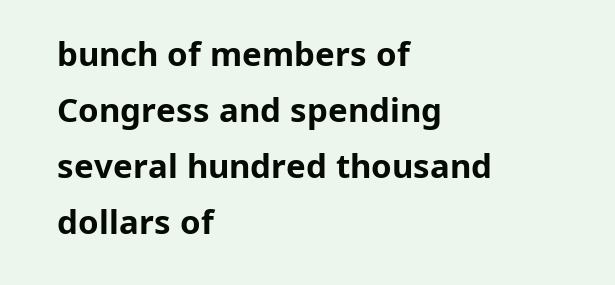bunch of members of Congress and spending several hundred thousand dollars of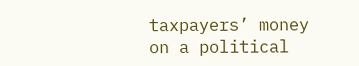taxpayers’ money on a political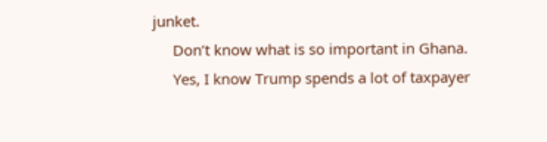junket.
     Don’t know what is so important in Ghana.
     Yes, I know Trump spends a lot of taxpayer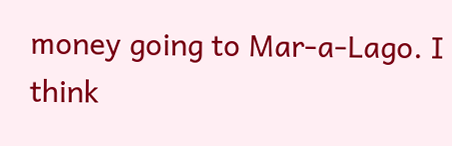money going to Mar-a-Lago. I think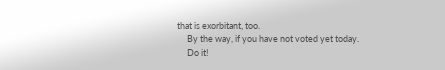that is exorbitant, too.
     By the way, if you have not voted yet today.
     Do it!